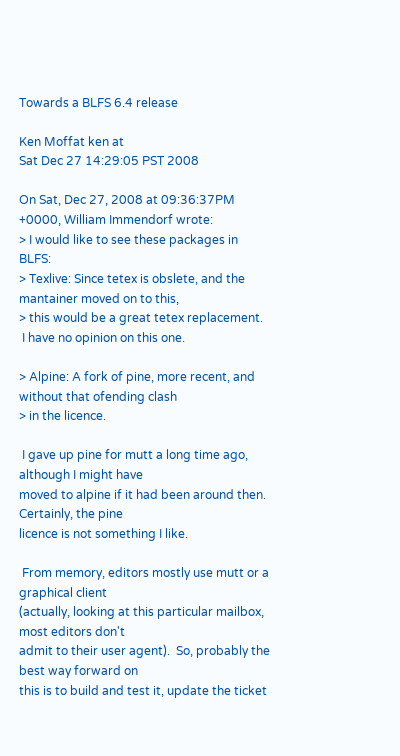Towards a BLFS 6.4 release

Ken Moffat ken at
Sat Dec 27 14:29:05 PST 2008

On Sat, Dec 27, 2008 at 09:36:37PM +0000, William Immendorf wrote:
> I would like to see these packages in BLFS:
> Texlive: Since tetex is obslete, and the mantainer moved on to this,
> this would be a great tetex replacement.
 I have no opinion on this one.

> Alpine: A fork of pine, more recent, and without that ofending clash
> in the licence.

 I gave up pine for mutt a long time ago, although I might have
moved to alpine if it had been around then.  Certainly, the pine
licence is not something I like.

 From memory, editors mostly use mutt or a graphical client
(actually, looking at this particular mailbox, most editors don't
admit to their user agent).  So, probably the best way forward on
this is to build and test it, update the ticket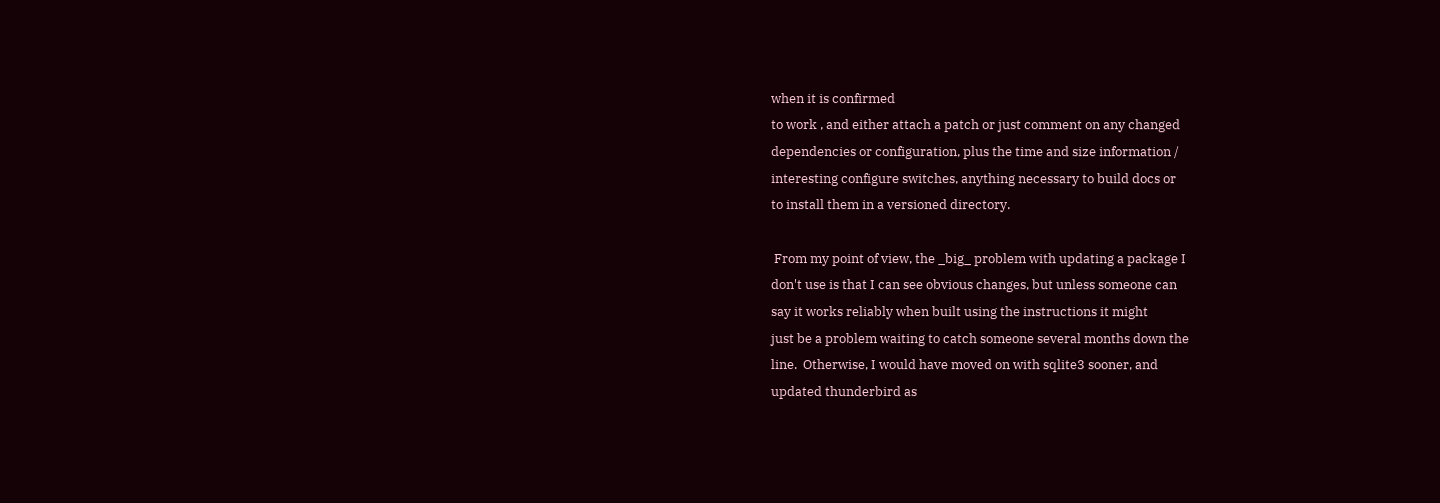when it is confirmed
to work , and either attach a patch or just comment on any changed
dependencies or configuration, plus the time and size information /
interesting configure switches, anything necessary to build docs or
to install them in a versioned directory.

 From my point of view, the _big_ problem with updating a package I
don't use is that I can see obvious changes, but unless someone can
say it works reliably when built using the instructions it might
just be a problem waiting to catch someone several months down the
line.  Otherwise, I would have moved on with sqlite3 sooner, and
updated thunderbird as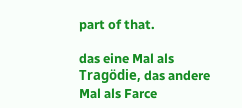part of that.

das eine Mal als Tragödie, das andere Mal als Farce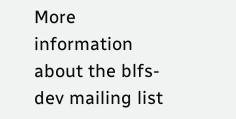More information about the blfs-dev mailing list